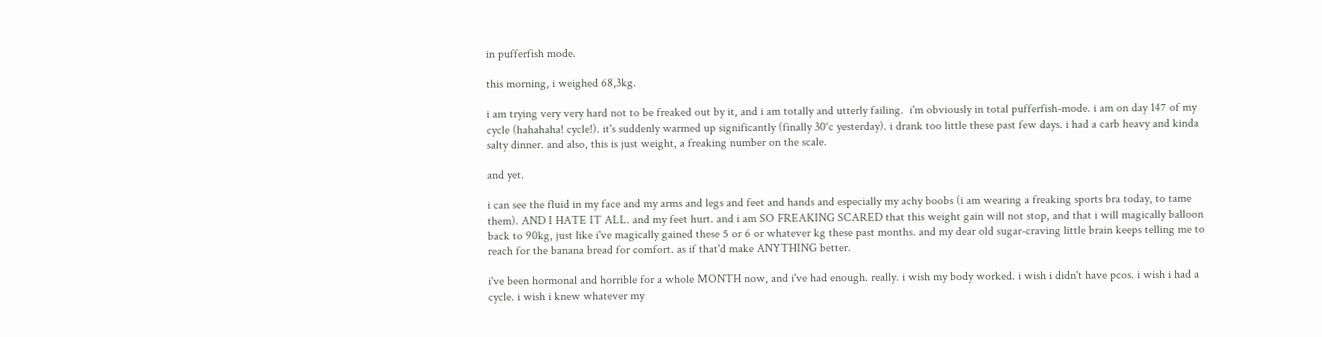in pufferfish mode.

this morning, i weighed 68,3kg.

i am trying very very hard not to be freaked out by it, and i am totally and utterly failing.  i'm obviously in total pufferfish-mode. i am on day 147 of my cycle (hahahaha! cycle!). it's suddenly warmed up significantly (finally 30°c yesterday). i drank too little these past few days. i had a carb heavy and kinda salty dinner. and also, this is just weight, a freaking number on the scale.

and yet.

i can see the fluid in my face and my arms and legs and feet and hands and especially my achy boobs (i am wearing a freaking sports bra today, to tame them). AND I HATE IT ALL. and my feet hurt. and i am SO FREAKING SCARED that this weight gain will not stop, and that i will magically balloon back to 90kg, just like i've magically gained these 5 or 6 or whatever kg these past months. and my dear old sugar-craving little brain keeps telling me to reach for the banana bread for comfort. as if that'd make ANYTHING better.

i've been hormonal and horrible for a whole MONTH now, and i've had enough. really. i wish my body worked. i wish i didn't have pcos. i wish i had a cycle. i wish i knew whatever my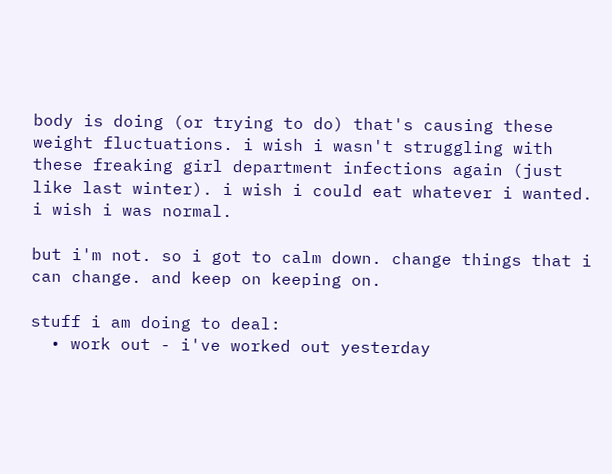body is doing (or trying to do) that's causing these weight fluctuations. i wish i wasn't struggling with these freaking girl department infections again (just like last winter). i wish i could eat whatever i wanted. i wish i was normal.

but i'm not. so i got to calm down. change things that i can change. and keep on keeping on.

stuff i am doing to deal:
  • work out - i've worked out yesterday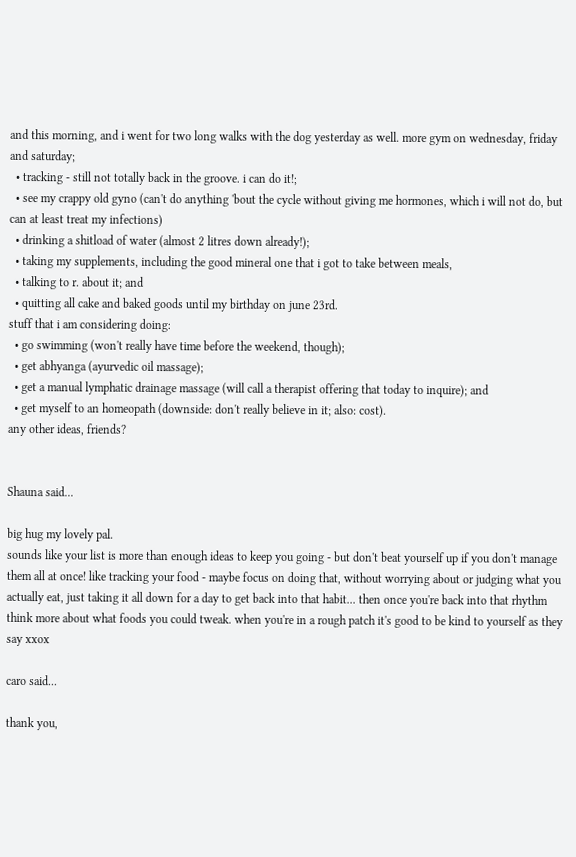and this morning, and i went for two long walks with the dog yesterday as well. more gym on wednesday, friday and saturday;
  • tracking - still not totally back in the groove. i can do it!;
  • see my crappy old gyno (can't do anything 'bout the cycle without giving me hormones, which i will not do, but can at least treat my infections)
  • drinking a shitload of water (almost 2 litres down already!);
  • taking my supplements, including the good mineral one that i got to take between meals,
  • talking to r. about it; and
  • quitting all cake and baked goods until my birthday on june 23rd.
stuff that i am considering doing:
  • go swimming (won't really have time before the weekend, though);
  • get abhyanga (ayurvedic oil massage);
  • get a manual lymphatic drainage massage (will call a therapist offering that today to inquire); and
  • get myself to an homeopath (downside: don't really believe in it; also: cost).
any other ideas, friends?


Shauna said...

big hug my lovely pal.
sounds like your list is more than enough ideas to keep you going - but don't beat yourself up if you don't manage them all at once! like tracking your food - maybe focus on doing that, without worrying about or judging what you actually eat, just taking it all down for a day to get back into that habit... then once you're back into that rhythm think more about what foods you could tweak. when you're in a rough patch it's good to be kind to yourself as they say xxox

caro said...

thank you,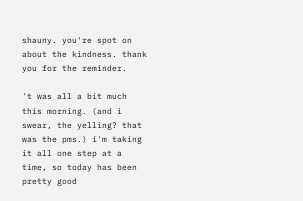shauny. you're spot on about the kindness. thank you for the reminder.

't was all a bit much this morning. (and i swear, the yelling? that was the pms.) i'm taking it all one step at a time, so today has been pretty good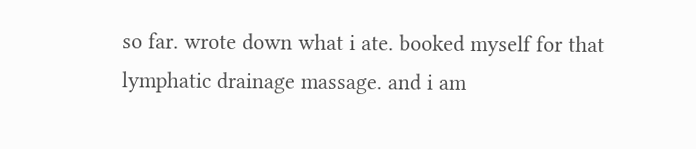so far. wrote down what i ate. booked myself for that lymphatic drainage massage. and i am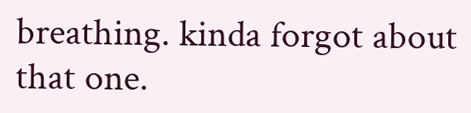breathing. kinda forgot about that one.